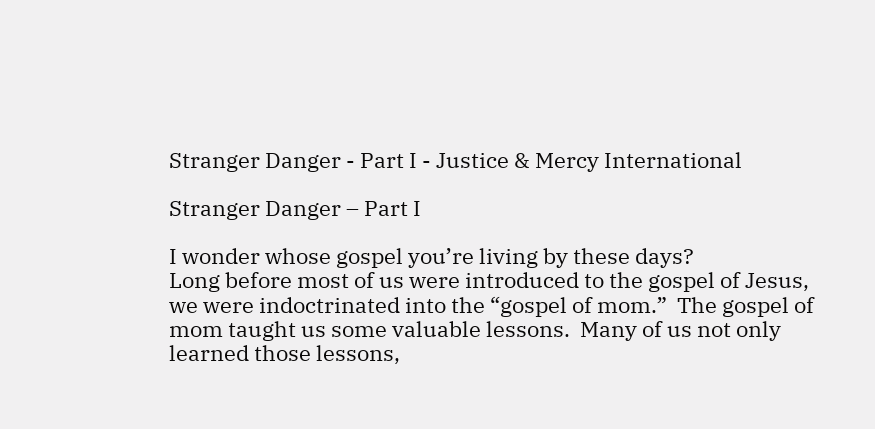Stranger Danger - Part I - Justice & Mercy International

Stranger Danger – Part I

I wonder whose gospel you’re living by these days?
Long before most of us were introduced to the gospel of Jesus, we were indoctrinated into the “gospel of mom.”  The gospel of mom taught us some valuable lessons.  Many of us not only learned those lessons,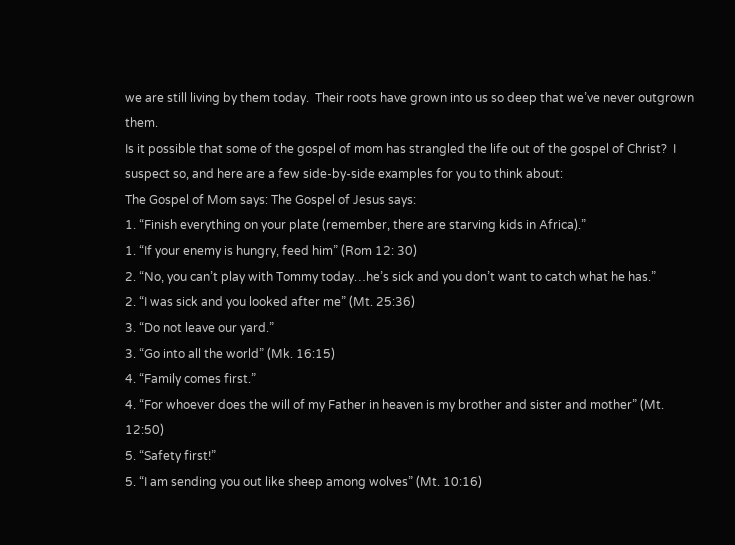we are still living by them today.  Their roots have grown into us so deep that we’ve never outgrown them.
Is it possible that some of the gospel of mom has strangled the life out of the gospel of Christ?  I suspect so, and here are a few side-by-side examples for you to think about:
The Gospel of Mom says: The Gospel of Jesus says:
1. “Finish everything on your plate (remember, there are starving kids in Africa).”
1. “If your enemy is hungry, feed him” (Rom 12: 30)
2. “No, you can’t play with Tommy today…he’s sick and you don’t want to catch what he has.”
2. “I was sick and you looked after me” (Mt. 25:36)
3. “Do not leave our yard.”
3. “Go into all the world” (Mk. 16:15)
4. “Family comes first.”
4. “For whoever does the will of my Father in heaven is my brother and sister and mother” (Mt. 12:50)
5. “Safety first!”
5. “I am sending you out like sheep among wolves” (Mt. 10:16)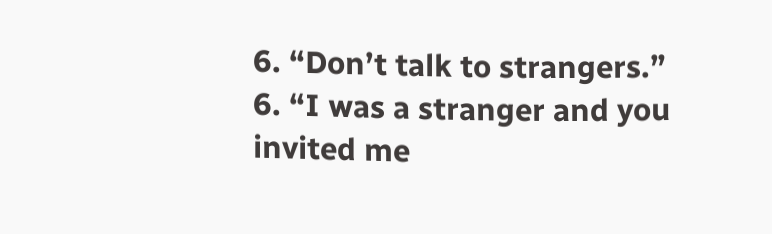6. “Don’t talk to strangers.”
6. “I was a stranger and you invited me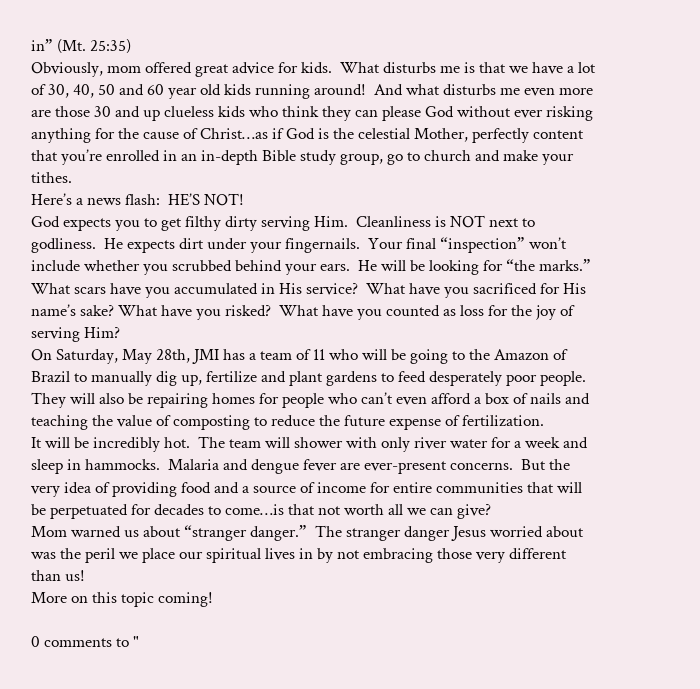in” (Mt. 25:35)
Obviously, mom offered great advice for kids.  What disturbs me is that we have a lot of 30, 40, 50 and 60 year old kids running around!  And what disturbs me even more are those 30 and up clueless kids who think they can please God without ever risking anything for the cause of Christ…as if God is the celestial Mother, perfectly content that you’re enrolled in an in-depth Bible study group, go to church and make your tithes.
Here’s a news flash:  HE’S NOT!
God expects you to get filthy dirty serving Him.  Cleanliness is NOT next to godliness.  He expects dirt under your fingernails.  Your final “inspection” won’t include whether you scrubbed behind your ears.  He will be looking for “the marks.”  What scars have you accumulated in His service?  What have you sacrificed for His name’s sake? What have you risked?  What have you counted as loss for the joy of serving Him?
On Saturday, May 28th, JMI has a team of 11 who will be going to the Amazon of Brazil to manually dig up, fertilize and plant gardens to feed desperately poor people.  They will also be repairing homes for people who can’t even afford a box of nails and teaching the value of composting to reduce the future expense of fertilization.
It will be incredibly hot.  The team will shower with only river water for a week and sleep in hammocks.  Malaria and dengue fever are ever-present concerns.  But the very idea of providing food and a source of income for entire communities that will be perpetuated for decades to come…is that not worth all we can give?
Mom warned us about “stranger danger.”  The stranger danger Jesus worried about was the peril we place our spiritual lives in by not embracing those very different than us!
More on this topic coming!

0 comments to "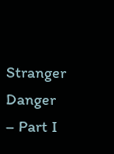Stranger Danger – Part I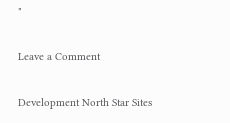"

Leave a Comment

Development North Star Sites